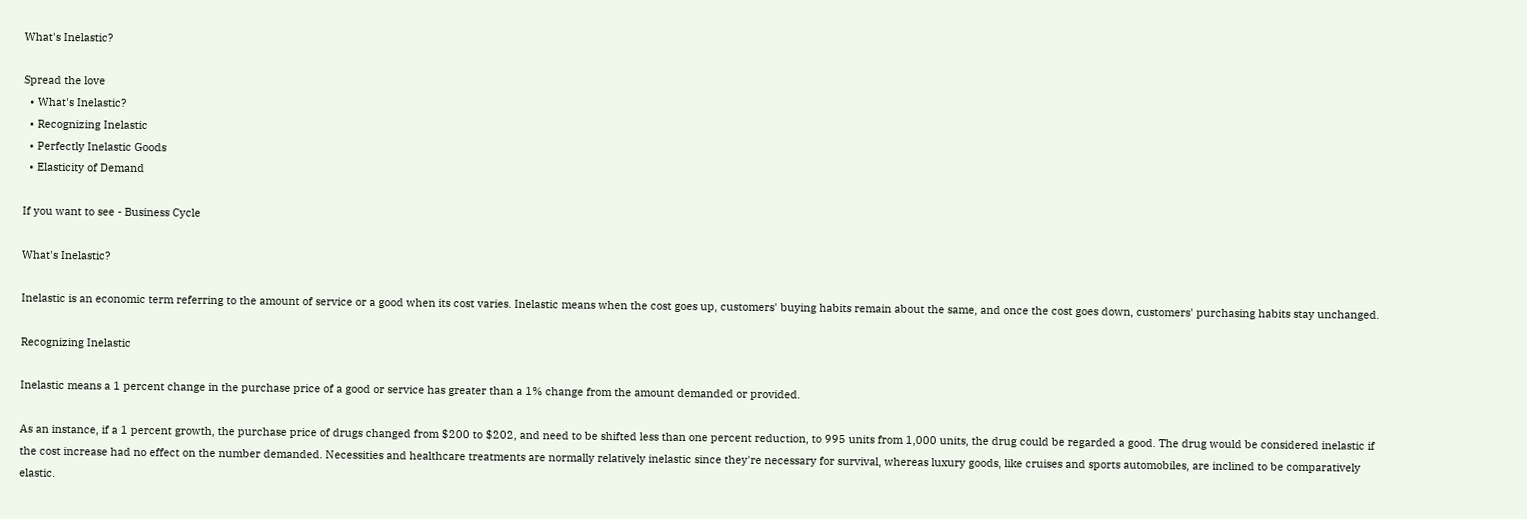What's Inelastic?

Spread the love
  • What's Inelastic?
  • Recognizing Inelastic
  • Perfectly Inelastic Goods
  • Elasticity of Demand

If you want to see - Business Cycle

What's Inelastic?

Inelastic is an economic term referring to the amount of service or a good when its cost varies. Inelastic means when the cost goes up, customers' buying habits remain about the same, and once the cost goes down, customers' purchasing habits stay unchanged.

Recognizing Inelastic

Inelastic means a 1 percent change in the purchase price of a good or service has greater than a 1% change from the amount demanded or provided.

As an instance, if a 1 percent growth, the purchase price of drugs changed from $200 to $202, and need to be shifted less than one percent reduction, to 995 units from 1,000 units, the drug could be regarded a good. The drug would be considered inelastic if the cost increase had no effect on the number demanded. Necessities and healthcare treatments are normally relatively inelastic since they're necessary for survival, whereas luxury goods, like cruises and sports automobiles, are inclined to be comparatively elastic.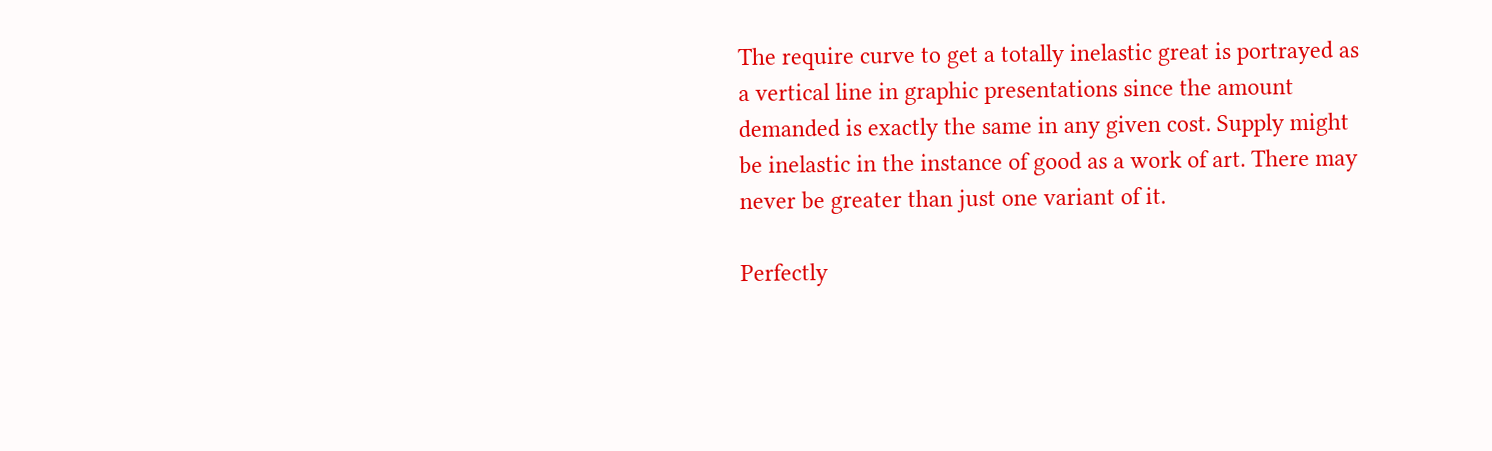The require curve to get a totally inelastic great is portrayed as a vertical line in graphic presentations since the amount demanded is exactly the same in any given cost. Supply might be inelastic in the instance of good as a work of art. There may never be greater than just one variant of it.

Perfectly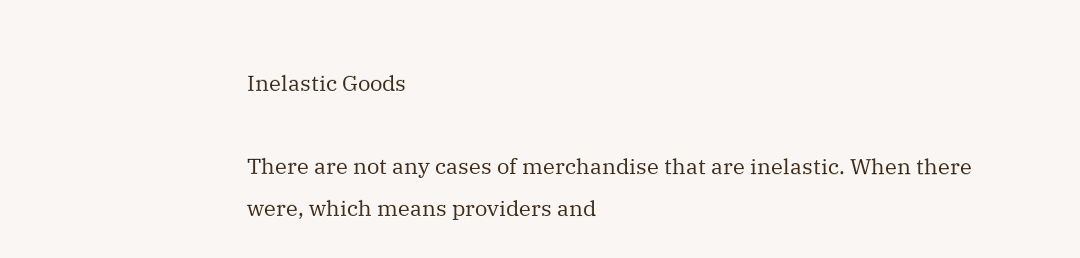Inelastic Goods

There are not any cases of merchandise that are inelastic. When there were, which means providers and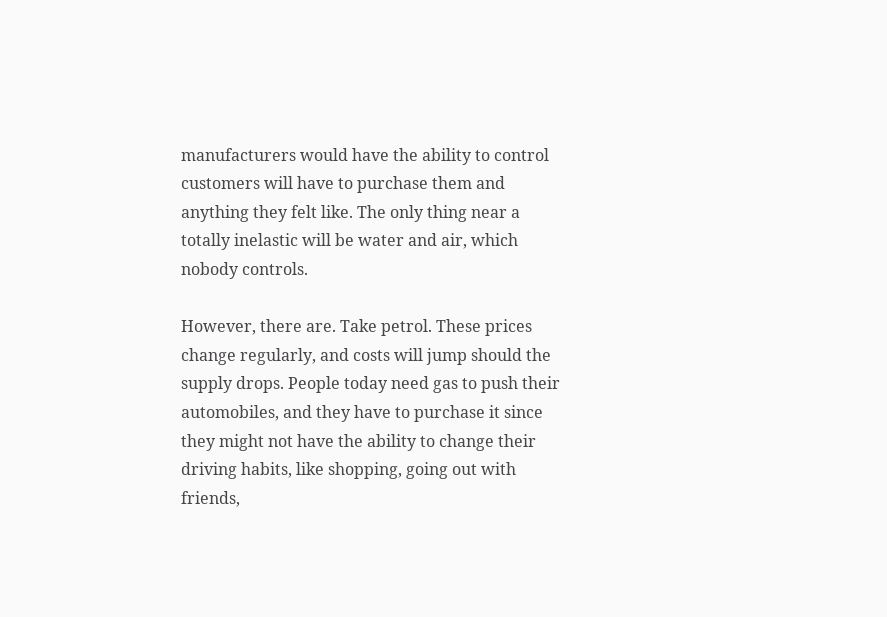manufacturers would have the ability to control customers will have to purchase them and anything they felt like. The only thing near a totally inelastic will be water and air, which nobody controls.

However, there are. Take petrol. These prices change regularly, and costs will jump should the supply drops. People today need gas to push their automobiles, and they have to purchase it since they might not have the ability to change their driving habits, like shopping, going out with friends,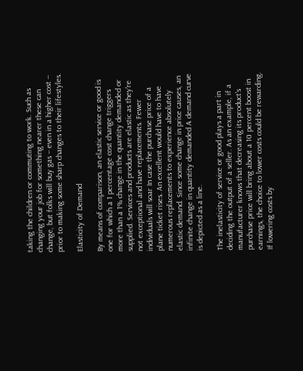taking the children or commuting to work. Such as changing your job for something nearer these can change, but folks will buy gas -- even in a higher cost -- prior to making some sharp changes to their lifestyles.

Elasticity of Demand

By means of comparison, an elastic service or good is one for which a 1 percentage cost change triggers more than a 1% change in the quantity demanded or supplied. Services and products are elastic as they're not exceptional and have replacements. Fewer individuals will soar In case the purchase price of a plane ticket rises. An excellent would have to have numerous replacements to experience absolutely elastic demand. Since some change in price causes, an infinite change in quantity demanded A demand curve is depicted as a line.

The inelasticity of service or good plays a part in deciding the output of a seller. As an example, if a manufacturer knows that decreasing its product's purchase price will bring about a 10 percent boost in earnings, the choice to lower costs could be rewarding. If lowering costs by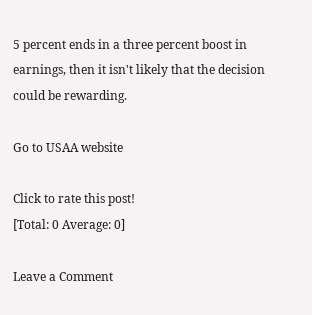5 percent ends in a three percent boost in earnings, then it isn't likely that the decision could be rewarding.

Go to USAA website

Click to rate this post!
[Total: 0 Average: 0]

Leave a Comment